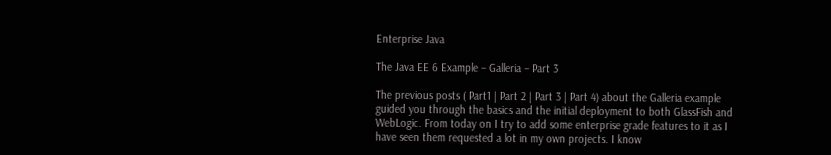Enterprise Java

The Java EE 6 Example – Galleria – Part 3

The previous posts ( Part1 | Part 2 | Part 3 | Part 4) about the Galleria example guided you through the basics and the initial deployment to both GlassFish and WebLogic. From today on I try to add some enterprise grade features to it as I have seen them requested a lot in my own projects. I know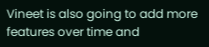Vineet is also going to add more features over time and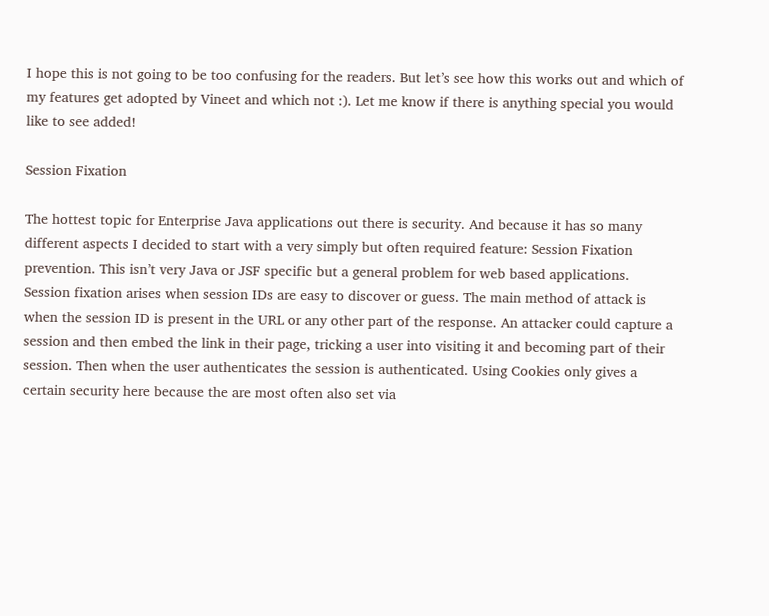I hope this is not going to be too confusing for the readers. But let’s see how this works out and which of my features get adopted by Vineet and which not :). Let me know if there is anything special you would like to see added!

Session Fixation

The hottest topic for Enterprise Java applications out there is security. And because it has so many different aspects I decided to start with a very simply but often required feature: Session Fixation prevention. This isn’t very Java or JSF specific but a general problem for web based applications.  Session fixation arises when session IDs are easy to discover or guess. The main method of attack is when the session ID is present in the URL or any other part of the response. An attacker could capture a session and then embed the link in their page, tricking a user into visiting it and becoming part of their session. Then when the user authenticates the session is authenticated. Using Cookies only gives a certain security here because the are most often also set via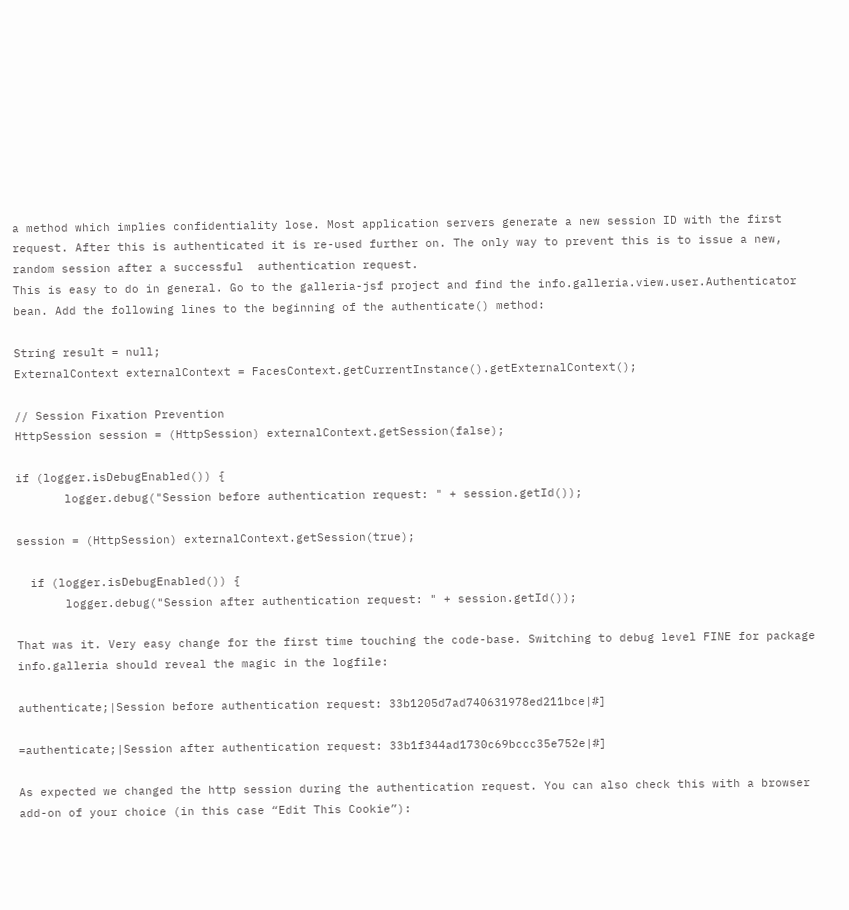a method which implies confidentiality lose. Most application servers generate a new session ID with the first request. After this is authenticated it is re-used further on. The only way to prevent this is to issue a new, random session after a successful  authentication request.
This is easy to do in general. Go to the galleria-jsf project and find the info.galleria.view.user.Authenticator bean. Add the following lines to the beginning of the authenticate() method:

String result = null;
ExternalContext externalContext = FacesContext.getCurrentInstance().getExternalContext();

// Session Fixation Prevention
HttpSession session = (HttpSession) externalContext.getSession(false);

if (logger.isDebugEnabled()) {
       logger.debug("Session before authentication request: " + session.getId());

session = (HttpSession) externalContext.getSession(true);

  if (logger.isDebugEnabled()) {
       logger.debug("Session after authentication request: " + session.getId());

That was it. Very easy change for the first time touching the code-base. Switching to debug level FINE for package info.galleria should reveal the magic in the logfile:

authenticate;|Session before authentication request: 33b1205d7ad740631978ed211bce|#]

=authenticate;|Session after authentication request: 33b1f344ad1730c69bccc35e752e|#]

As expected we changed the http session during the authentication request. You can also check this with a browser add-on of your choice (in this case “Edit This Cookie”):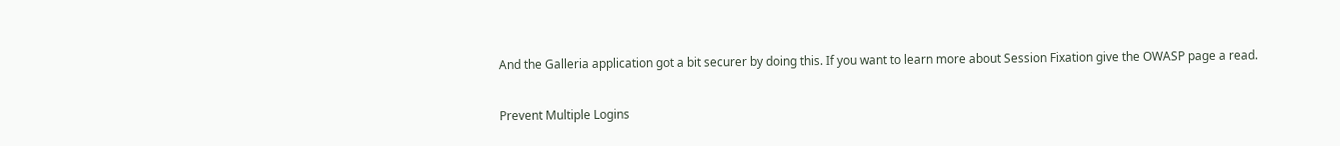And the Galleria application got a bit securer by doing this. If you want to learn more about Session Fixation give the OWASP page a read.

Prevent Multiple Logins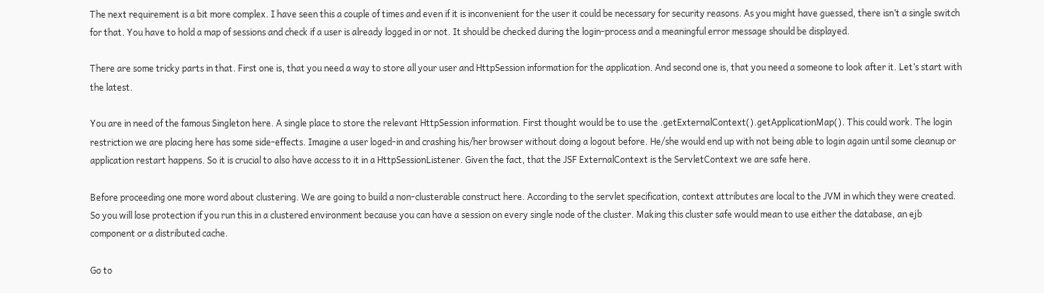The next requirement is a bit more complex. I have seen this a couple of times and even if it is inconvenient for the user it could be necessary for security reasons. As you might have guessed, there isn’t a single switch for that. You have to hold a map of sessions and check if a user is already logged in or not. It should be checked during the login-process and a meaningful error message should be displayed.

There are some tricky parts in that. First one is, that you need a way to store all your user and HttpSession information for the application. And second one is, that you need a someone to look after it. Let’s start with the latest.

You are in need of the famous Singleton here. A single place to store the relevant HttpSession information. First thought would be to use the .getExternalContext().getApplicationMap(). This could work. The login restriction we are placing here has some side-effects. Imagine a user loged-in and crashing his/her browser without doing a logout before. He/she would end up with not being able to login again until some cleanup or application restart happens. So it is crucial to also have access to it in a HttpSessionListener. Given the fact, that the JSF ExternalContext is the ServletContext we are safe here.

Before proceeding one more word about clustering. We are going to build a non-clusterable construct here. According to the servlet specification, context attributes are local to the JVM in which they were created. So you will lose protection if you run this in a clustered environment because you can have a session on every single node of the cluster. Making this cluster safe would mean to use either the database, an ejb component or a distributed cache.

Go to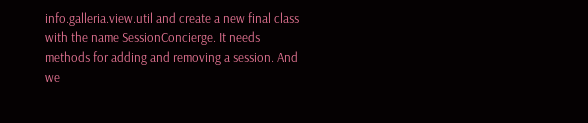info.galleria.view.util and create a new final class with the name SessionConcierge. It needs methods for adding and removing a session. And we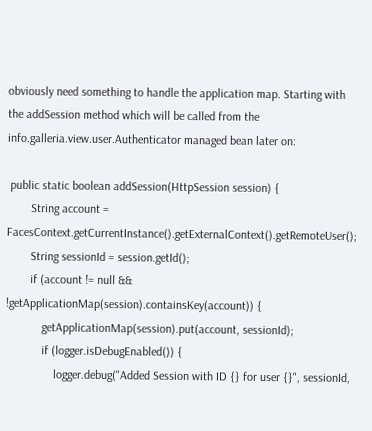obviously need something to handle the application map. Starting with the addSession method which will be called from the info.galleria.view.user.Authenticator managed bean later on:

 public static boolean addSession(HttpSession session) {
        String account = FacesContext.getCurrentInstance().getExternalContext().getRemoteUser();
        String sessionId = session.getId();
        if (account != null && !getApplicationMap(session).containsKey(account)) {
            getApplicationMap(session).put(account, sessionId);
            if (logger.isDebugEnabled()) {
                logger.debug("Added Session with ID {} for user {}", sessionId,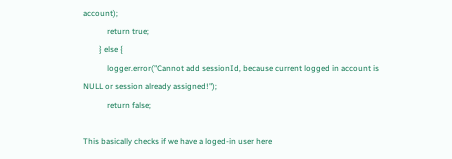account);
            return true;
        } else {
            logger.error("Cannot add sessionId, because current logged in account is NULL or session already assigned!");
            return false;

This basically checks if we have a loged-in user here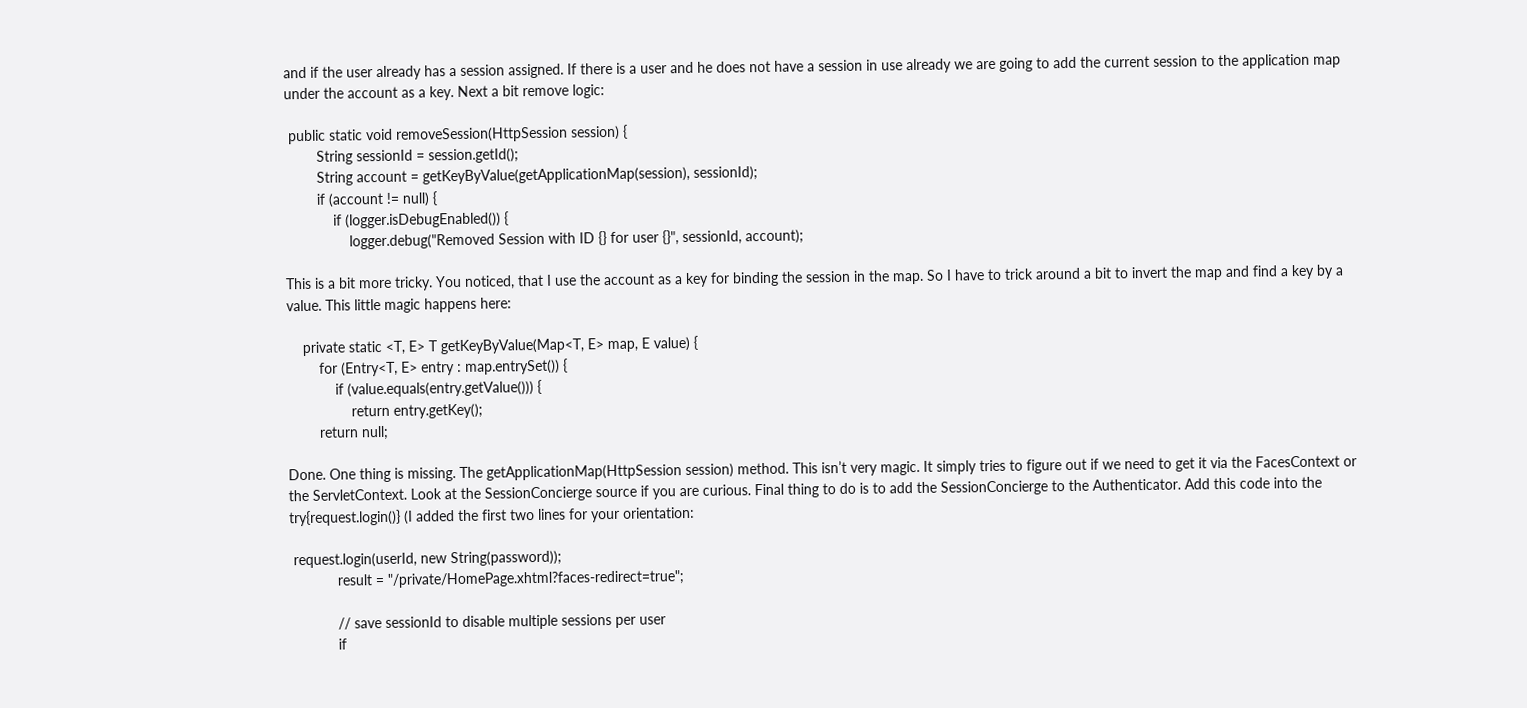and if the user already has a session assigned. If there is a user and he does not have a session in use already we are going to add the current session to the application map under the account as a key. Next a bit remove logic:

 public static void removeSession(HttpSession session) {
        String sessionId = session.getId();
        String account = getKeyByValue(getApplicationMap(session), sessionId);
        if (account != null) {
            if (logger.isDebugEnabled()) {
                logger.debug("Removed Session with ID {} for user {}", sessionId, account);

This is a bit more tricky. You noticed, that I use the account as a key for binding the session in the map. So I have to trick around a bit to invert the map and find a key by a value. This little magic happens here:

    private static <T, E> T getKeyByValue(Map<T, E> map, E value) {
        for (Entry<T, E> entry : map.entrySet()) {
            if (value.equals(entry.getValue())) {
                return entry.getKey();
        return null;

Done. One thing is missing. The getApplicationMap(HttpSession session) method. This isn’t very magic. It simply tries to figure out if we need to get it via the FacesContext or the ServletContext. Look at the SessionConcierge source if you are curious. Final thing to do is to add the SessionConcierge to the Authenticator. Add this code into the try{request.login()} (I added the first two lines for your orientation:

 request.login(userId, new String(password));
            result = "/private/HomePage.xhtml?faces-redirect=true";

            // save sessionId to disable multiple sessions per user
            if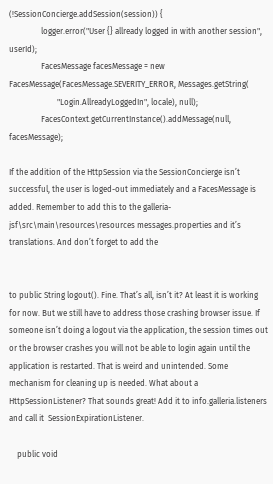(!SessionConcierge.addSession(session)) {
                logger.error("User {} allready logged in with another session", userId);
                FacesMessage facesMessage = new FacesMessage(FacesMessage.SEVERITY_ERROR, Messages.getString(
                        "Login.AllreadyLoggedIn", locale), null);
                FacesContext.getCurrentInstance().addMessage(null, facesMessage);

If the addition of the HttpSession via the SessionConcierge isn’t successful, the user is loged-out immediately and a FacesMessage is added. Remember to add this to the galleria-jsf\src\main\resources\resources messages.properties and it’s translations. And don’t forget to add the


to public String logout(). Fine. That’s all, isn’t it? At least it is working for now. But we still have to address those crashing browser issue. If someone isn’t doing a logout via the application, the session times out or the browser crashes you will not be able to login again until the application is restarted. That is weird and unintended. Some mechanism for cleaning up is needed. What about a HttpSessionListener? That sounds great! Add it to info.galleria.listeners and call it  SessionExpirationListener.

    public void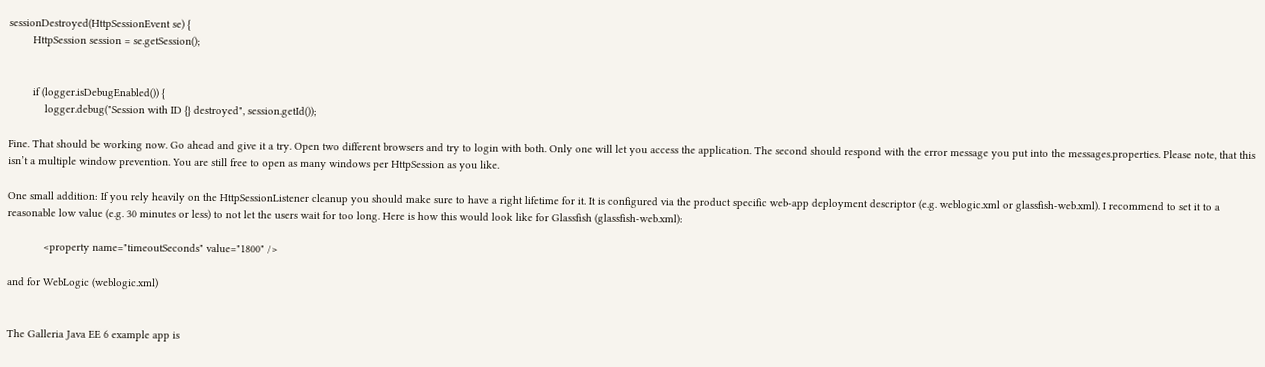sessionDestroyed(HttpSessionEvent se) {
        HttpSession session = se.getSession();


        if (logger.isDebugEnabled()) {
            logger.debug("Session with ID {} destroyed", session.getId());

Fine. That should be working now. Go ahead and give it a try. Open two different browsers and try to login with both. Only one will let you access the application. The second should respond with the error message you put into the messages.properties. Please note, that this isn’t a multiple window prevention. You are still free to open as many windows per HttpSession as you like.

One small addition: If you rely heavily on the HttpSessionListener cleanup you should make sure to have a right lifetime for it. It is configured via the product specific web-app deployment descriptor (e.g. weblogic.xml or glassfish-web.xml). I recommend to set it to a reasonable low value (e.g. 30 minutes or less) to not let the users wait for too long. Here is how this would look like for Glassfish (glassfish-web.xml):

            <property name="timeoutSeconds" value="1800" />

and for WebLogic (weblogic.xml)


The Galleria Java EE 6 example app is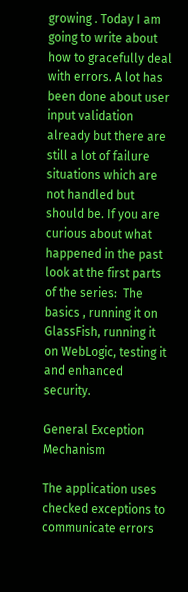growing . Today I am going to write about how to gracefully deal with errors. A lot has been done about user input validation already but there are still a lot of failure situations which are not handled but should be. If you are curious about what happened in the past look at the first parts of the series:  The basics , running it on GlassFish, running it on WebLogic, testing it and enhanced security.

General Exception Mechanism

The application uses checked exceptions to communicate errors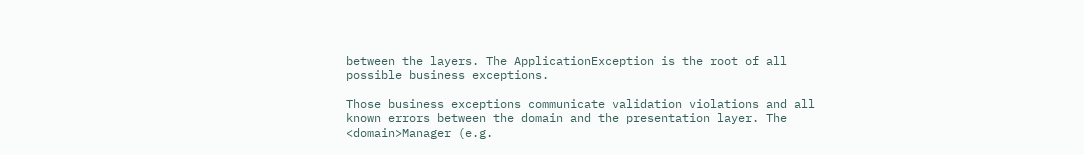between the layers. The ApplicationException is the root of all possible business exceptions.

Those business exceptions communicate validation violations and all known errors between the domain and the presentation layer. The <domain>Manager (e.g.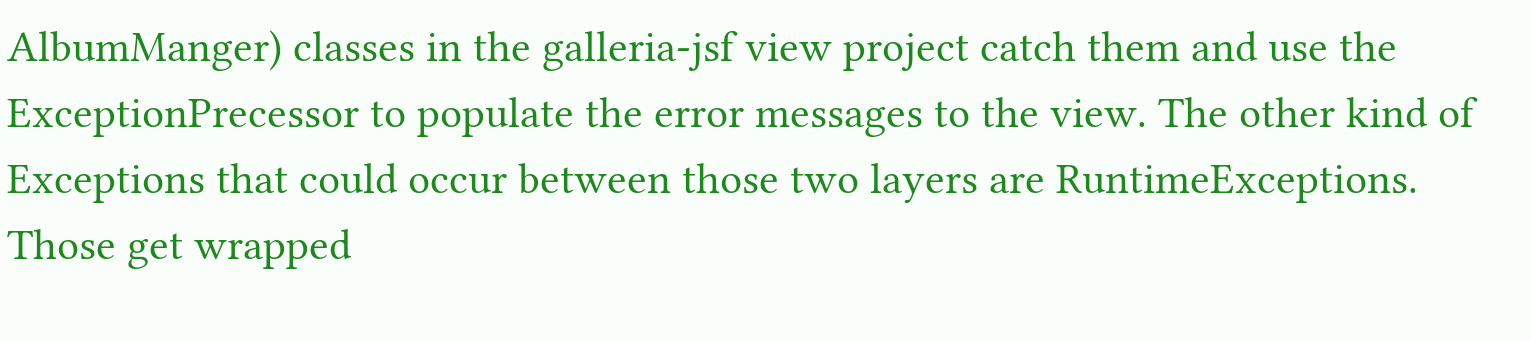AlbumManger) classes in the galleria-jsf view project catch them and use the ExceptionPrecessor to populate the error messages to the view. The other kind of Exceptions that could occur between those two layers are RuntimeExceptions. Those get wrapped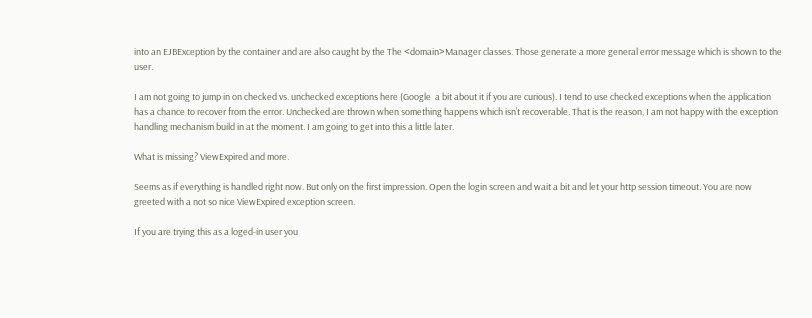into an EJBException by the container and are also caught by the The <domain>Manager classes. Those generate a more general error message which is shown to the user.

I am not going to jump in on checked vs. unchecked exceptions here (Google  a bit about it if you are curious). I tend to use checked exceptions when the application has a chance to recover from the error. Unchecked are thrown when something happens which isn’t recoverable. That is the reason, I am not happy with the exception handling mechanism build in at the moment. I am going to get into this a little later.

What is missing? ViewExpired and more.

Seems as if everything is handled right now. But only on the first impression. Open the login screen and wait a bit and let your http session timeout. You are now greeted with a not so nice ViewExpired exception screen.

If you are trying this as a loged-in user you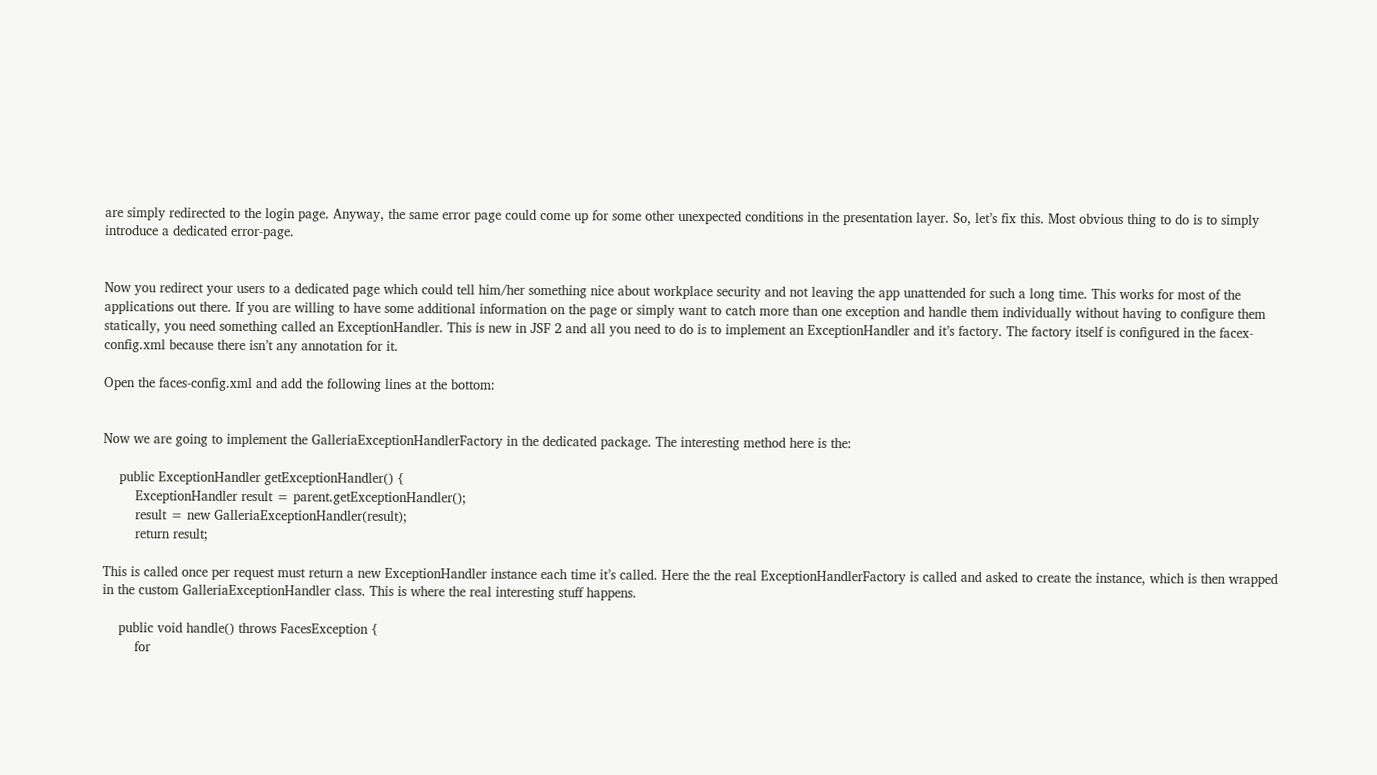are simply redirected to the login page. Anyway, the same error page could come up for some other unexpected conditions in the presentation layer. So, let’s fix this. Most obvious thing to do is to simply introduce a dedicated error-page.


Now you redirect your users to a dedicated page which could tell him/her something nice about workplace security and not leaving the app unattended for such a long time. This works for most of the applications out there. If you are willing to have some additional information on the page or simply want to catch more than one exception and handle them individually without having to configure them statically, you need something called an ExceptionHandler. This is new in JSF 2 and all you need to do is to implement an ExceptionHandler and it’s factory. The factory itself is configured in the facex-config.xml because there isn’t any annotation for it.

Open the faces-config.xml and add the following lines at the bottom:


Now we are going to implement the GalleriaExceptionHandlerFactory in the dedicated package. The interesting method here is the:

    public ExceptionHandler getExceptionHandler() {
        ExceptionHandler result = parent.getExceptionHandler();
        result = new GalleriaExceptionHandler(result);
        return result;

This is called once per request must return a new ExceptionHandler instance each time it’s called. Here the the real ExceptionHandlerFactory is called and asked to create the instance, which is then wrapped in the custom GalleriaExceptionHandler class. This is where the real interesting stuff happens.

    public void handle() throws FacesException {
        for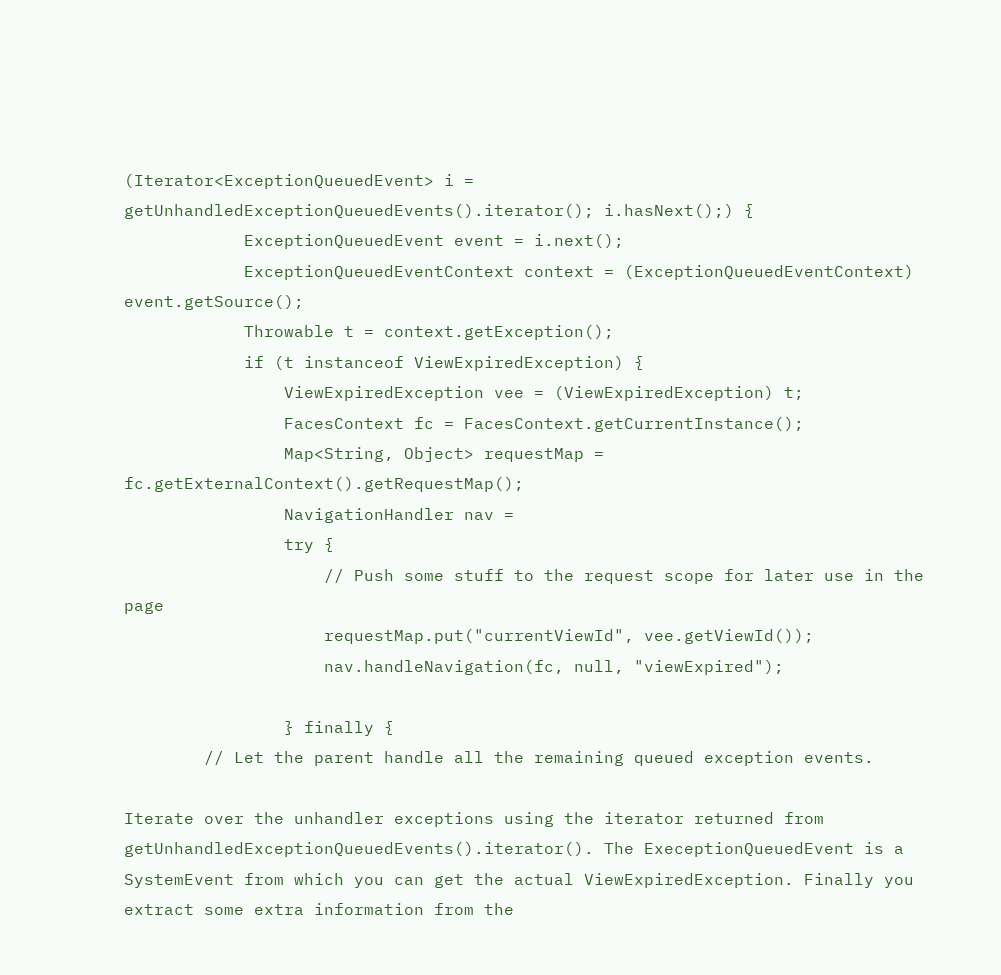(Iterator<ExceptionQueuedEvent> i = getUnhandledExceptionQueuedEvents().iterator(); i.hasNext();) {
            ExceptionQueuedEvent event = i.next();
            ExceptionQueuedEventContext context = (ExceptionQueuedEventContext) event.getSource();
            Throwable t = context.getException();
            if (t instanceof ViewExpiredException) {
                ViewExpiredException vee = (ViewExpiredException) t;
                FacesContext fc = FacesContext.getCurrentInstance();
                Map<String, Object> requestMap = fc.getExternalContext().getRequestMap();
                NavigationHandler nav =
                try {
                    // Push some stuff to the request scope for later use in the page
                    requestMap.put("currentViewId", vee.getViewId());
                    nav.handleNavigation(fc, null, "viewExpired");

                } finally {
        // Let the parent handle all the remaining queued exception events.

Iterate over the unhandler exceptions using the iterator returned from getUnhandledExceptionQueuedEvents().iterator(). The ExeceptionQueuedEvent is a SystemEvent from which you can get the actual ViewExpiredException. Finally you extract some extra information from the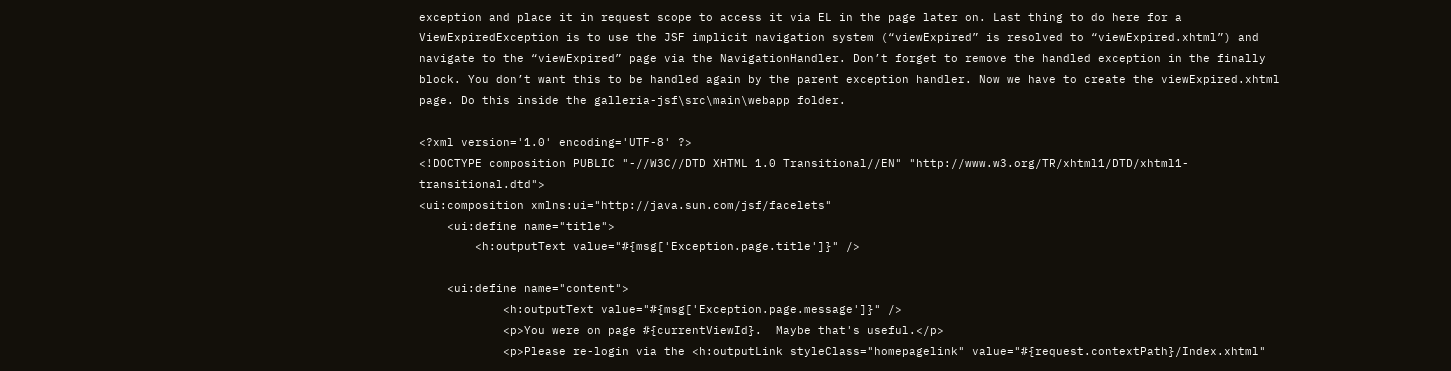exception and place it in request scope to access it via EL in the page later on. Last thing to do here for a ViewExpiredException is to use the JSF implicit navigation system (“viewExpired” is resolved to “viewExpired.xhtml”) and navigate to the “viewExpired” page via the NavigationHandler. Don’t forget to remove the handled exception in the finally block. You don’t want this to be handled again by the parent exception handler. Now we have to create the viewExpired.xhtml page. Do this inside the galleria-jsf\src\main\webapp folder.

<?xml version='1.0' encoding='UTF-8' ?>
<!DOCTYPE composition PUBLIC "-//W3C//DTD XHTML 1.0 Transitional//EN" "http://www.w3.org/TR/xhtml1/DTD/xhtml1-transitional.dtd">
<ui:composition xmlns:ui="http://java.sun.com/jsf/facelets"
    <ui:define name="title">
        <h:outputText value="#{msg['Exception.page.title']}" />

    <ui:define name="content">
            <h:outputText value="#{msg['Exception.page.message']}" />
            <p>You were on page #{currentViewId}.  Maybe that's useful.</p>
            <p>Please re-login via the <h:outputLink styleClass="homepagelink" value="#{request.contextPath}/Index.xhtml"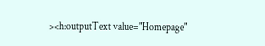><h:outputText value="Homepage"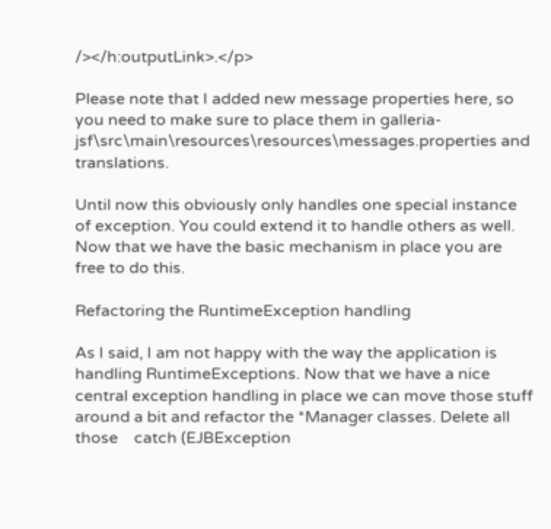/></h:outputLink>.</p>

Please note that I added new message properties here, so you need to make sure to place them in galleria-jsf\src\main\resources\resources\messages.properties and translations.

Until now this obviously only handles one special instance of exception. You could extend it to handle others as well. Now that we have the basic mechanism in place you are free to do this.

Refactoring the RuntimeException handling

As I said, I am not happy with the way the application is handling RuntimeExceptions. Now that we have a nice central exception handling in place we can move those stuff around a bit and refactor the *Manager classes. Delete all those    catch (EJBException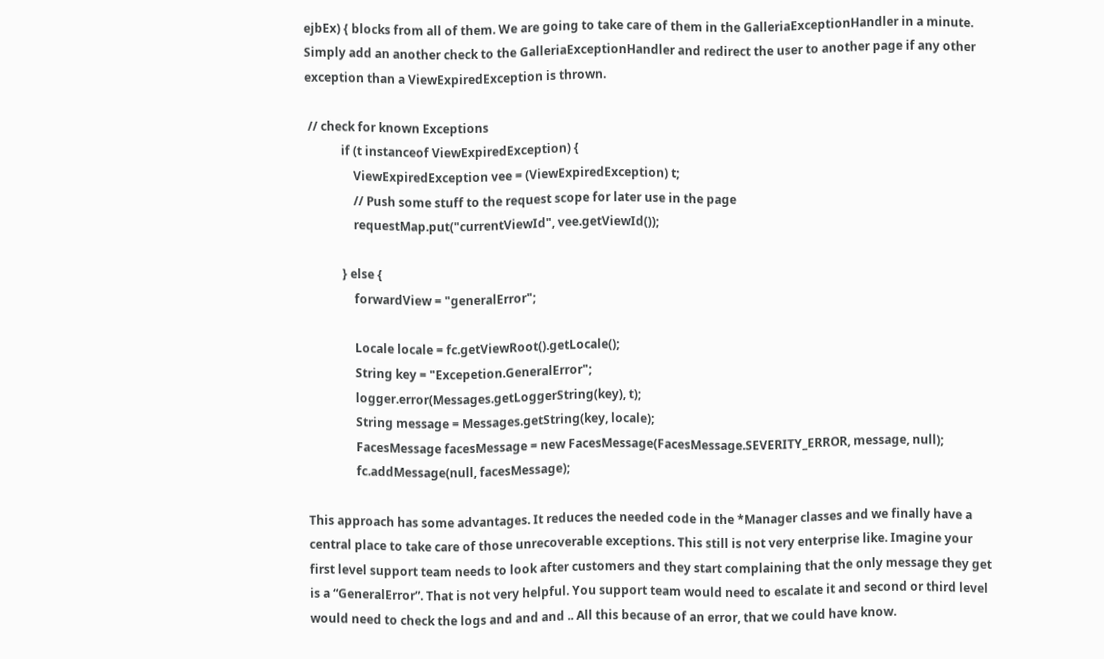ejbEx) { blocks from all of them. We are going to take care of them in the GalleriaExceptionHandler in a minute. Simply add an another check to the GalleriaExceptionHandler and redirect the user to another page if any other exception than a ViewExpiredException is thrown.

 // check for known Exceptions
            if (t instanceof ViewExpiredException) {
                ViewExpiredException vee = (ViewExpiredException) t;
                // Push some stuff to the request scope for later use in the page
                requestMap.put("currentViewId", vee.getViewId());

            } else {
                forwardView = "generalError";

                Locale locale = fc.getViewRoot().getLocale();
                String key = "Excepetion.GeneralError";
                logger.error(Messages.getLoggerString(key), t);
                String message = Messages.getString(key, locale);
                FacesMessage facesMessage = new FacesMessage(FacesMessage.SEVERITY_ERROR, message, null);
                fc.addMessage(null, facesMessage);

This approach has some advantages. It reduces the needed code in the *Manager classes and we finally have a central place to take care of those unrecoverable exceptions. This still is not very enterprise like. Imagine your first level support team needs to look after customers and they start complaining that the only message they get is a “GeneralError”. That is not very helpful. You support team would need to escalate it and second or third level would need to check the logs and and and .. All this because of an error, that we could have know.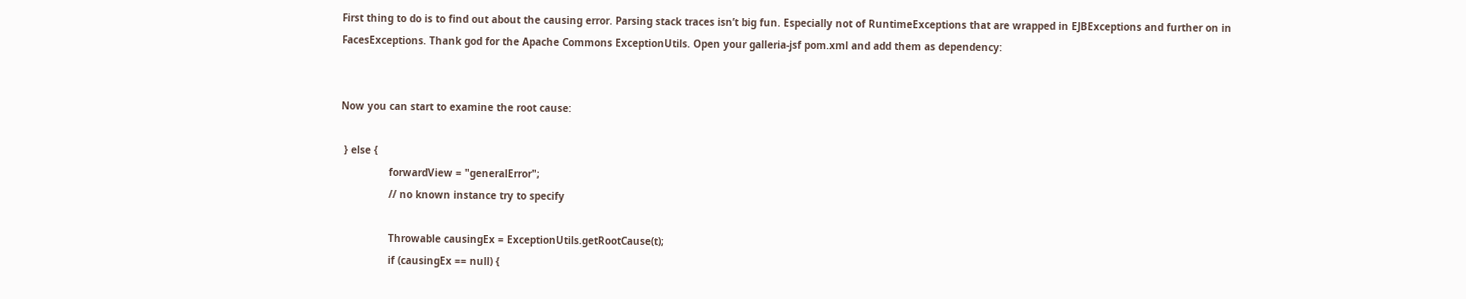First thing to do is to find out about the causing error. Parsing stack traces isn’t big fun. Especially not of RuntimeExceptions that are wrapped in EJBExceptions and further on in FacesExceptions. Thank god for the Apache Commons ExceptionUtils. Open your galleria-jsf pom.xml and add them as dependency:


Now you can start to examine the root cause:

 } else {
                forwardView = "generalError";
                // no known instance try to specify

                Throwable causingEx = ExceptionUtils.getRootCause(t);
                if (causingEx == null) {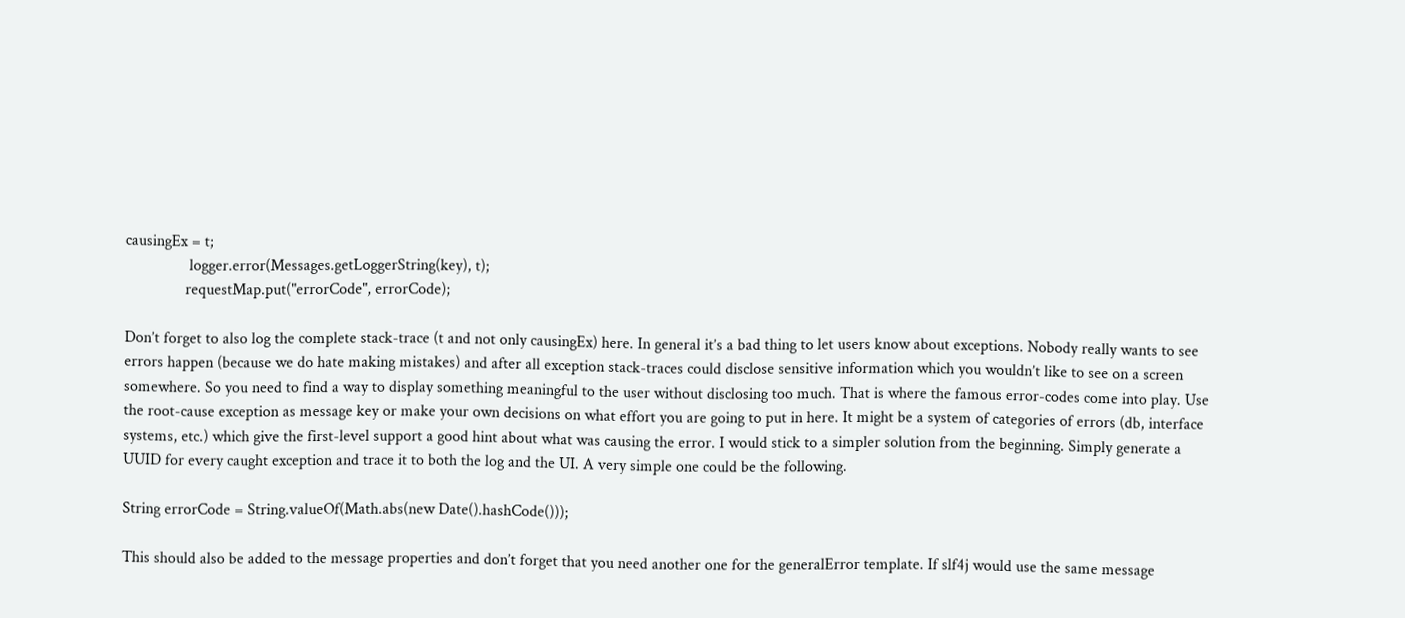causingEx = t;
                logger.error(Messages.getLoggerString(key), t);
               requestMap.put("errorCode", errorCode);

Don’t forget to also log the complete stack-trace (t and not only causingEx) here. In general it’s a bad thing to let users know about exceptions. Nobody really wants to see errors happen (because we do hate making mistakes) and after all exception stack-traces could disclose sensitive information which you wouldn’t like to see on a screen somewhere. So you need to find a way to display something meaningful to the user without disclosing too much. That is where the famous error-codes come into play. Use the root-cause exception as message key or make your own decisions on what effort you are going to put in here. It might be a system of categories of errors (db, interface systems, etc.) which give the first-level support a good hint about what was causing the error. I would stick to a simpler solution from the beginning. Simply generate a UUID for every caught exception and trace it to both the log and the UI. A very simple one could be the following.

String errorCode = String.valueOf(Math.abs(new Date().hashCode()));

This should also be added to the message properties and don’t forget that you need another one for the generalError template. If slf4j would use the same message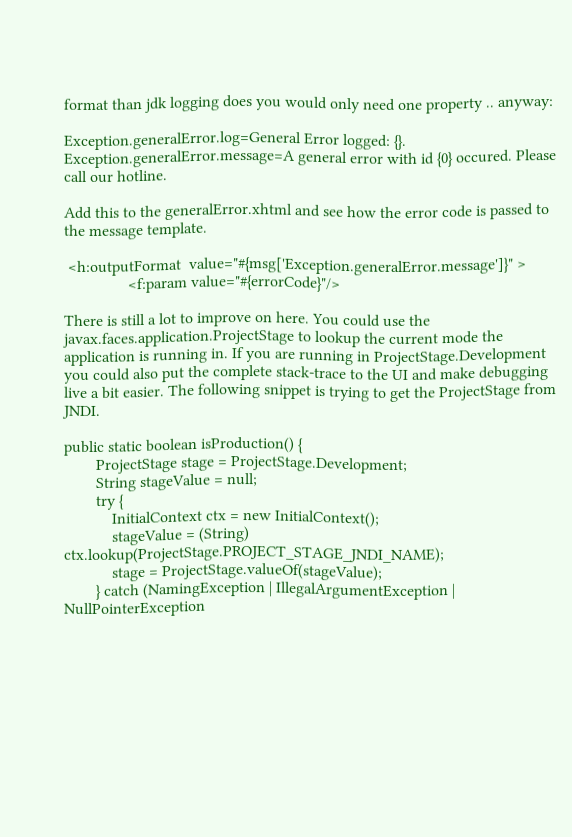format than jdk logging does you would only need one property .. anyway:

Exception.generalError.log=General Error logged: {}.
Exception.generalError.message=A general error with id {0} occured. Please call our hotline.

Add this to the generalError.xhtml and see how the error code is passed to the message template.

 <h:outputFormat  value="#{msg['Exception.generalError.message']}" >
                <f:param value="#{errorCode}"/>

There is still a lot to improve on here. You could use the javax.faces.application.ProjectStage to lookup the current mode the application is running in. If you are running in ProjectStage.Development you could also put the complete stack-trace to the UI and make debugging live a bit easier. The following snippet is trying to get the ProjectStage from JNDI.

public static boolean isProduction() {
        ProjectStage stage = ProjectStage.Development;
        String stageValue = null;
        try {
            InitialContext ctx = new InitialContext();
            stageValue = (String) ctx.lookup(ProjectStage.PROJECT_STAGE_JNDI_NAME);
            stage = ProjectStage.valueOf(stageValue);
        } catch (NamingException | IllegalArgumentException | NullPointerException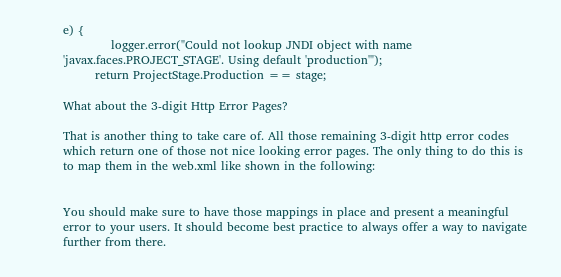e) {
            logger.error("Could not lookup JNDI object with name 'javax.faces.PROJECT_STAGE'. Using default 'production'");
        return ProjectStage.Production == stage;

What about the 3-digit Http Error Pages?

That is another thing to take care of. All those remaining 3-digit http error codes which return one of those not nice looking error pages. The only thing to do this is to map them in the web.xml like shown in the following:


You should make sure to have those mappings in place and present a meaningful error to your users. It should become best practice to always offer a way to navigate further from there.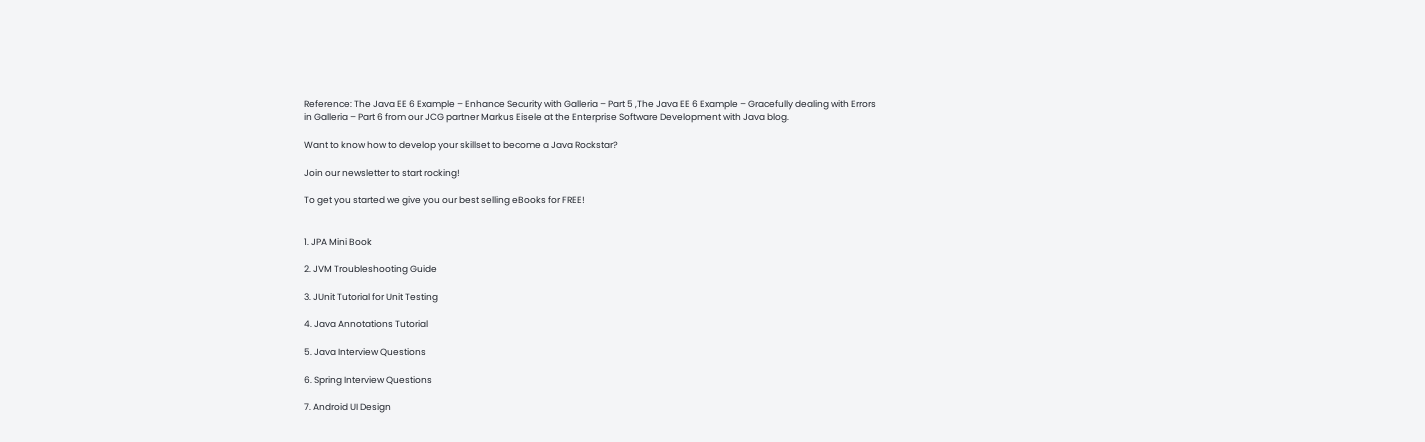Reference: The Java EE 6 Example – Enhance Security with Galleria – Part 5 ,The Java EE 6 Example – Gracefully dealing with Errors in Galleria – Part 6 from our JCG partner Markus Eisele at the Enterprise Software Development with Java blog.

Want to know how to develop your skillset to become a Java Rockstar?

Join our newsletter to start rocking!

To get you started we give you our best selling eBooks for FREE!


1. JPA Mini Book

2. JVM Troubleshooting Guide

3. JUnit Tutorial for Unit Testing

4. Java Annotations Tutorial

5. Java Interview Questions

6. Spring Interview Questions

7. Android UI Design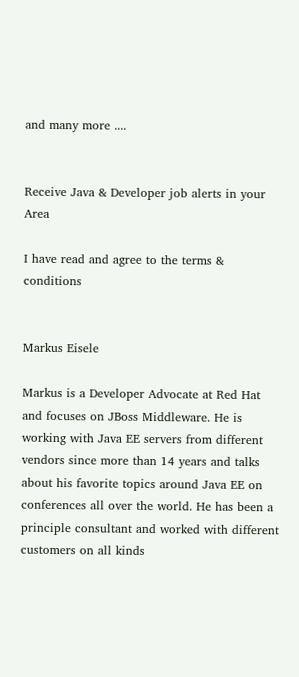and many more ....


Receive Java & Developer job alerts in your Area

I have read and agree to the terms & conditions


Markus Eisele

Markus is a Developer Advocate at Red Hat and focuses on JBoss Middleware. He is working with Java EE servers from different vendors since more than 14 years and talks about his favorite topics around Java EE on conferences all over the world. He has been a principle consultant and worked with different customers on all kinds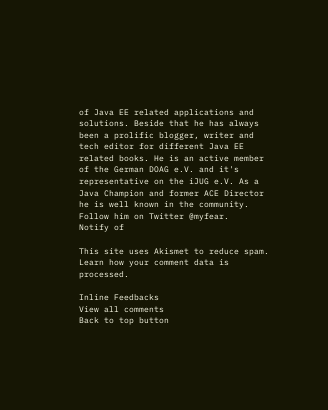of Java EE related applications and solutions. Beside that he has always been a prolific blogger, writer and tech editor for different Java EE related books. He is an active member of the German DOAG e.V. and it's representative on the iJUG e.V. As a Java Champion and former ACE Director he is well known in the community. Follow him on Twitter @myfear.
Notify of

This site uses Akismet to reduce spam. Learn how your comment data is processed.

Inline Feedbacks
View all comments
Back to top button